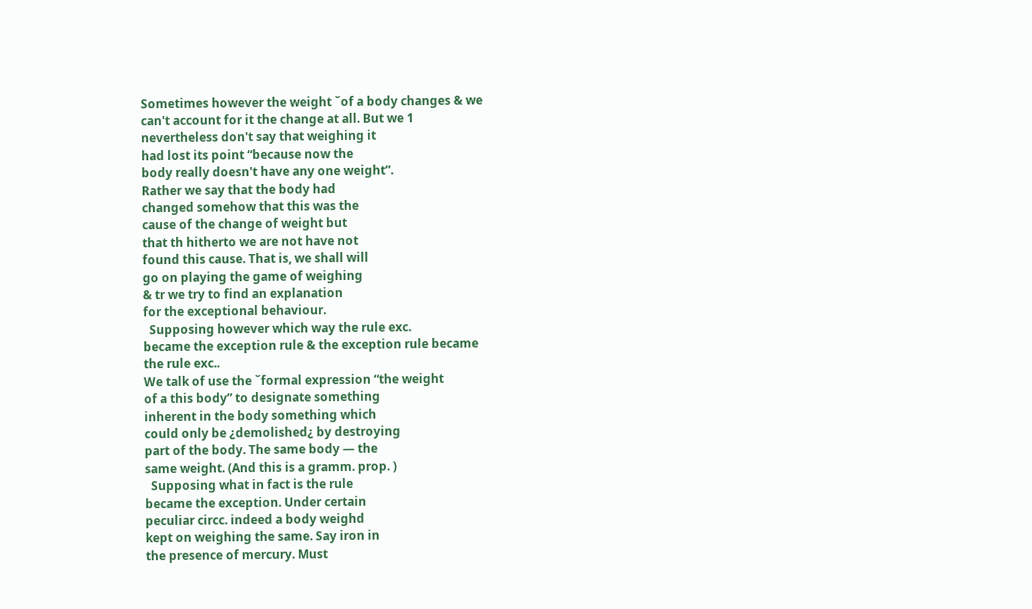Sometimes however the weight ˇof a body changes & we
can't account for it the change at all. But we 1
nevertheless don't say that weighing it
had lost its point “because now the
body really doesn't have any one weight”.
Rather we say that the body had
changed somehow that this was the
cause of the change of weight but
that th hitherto we are not have not
found this cause. That is, we shall will
go on playing the game of weighing
& tr we try to find an explanation
for the exceptional behaviour.
  Supposing however which way the rule exc.
became the exception rule & the exception rule became
the rule exc..
We talk of use the ˇformal expression “the weight
of a this body” to designate something
inherent in the body something which
could only be ¿demolished¿ by destroying
part of the body. The same body — the
same weight. (And this is a gramm. prop. )
  Supposing what in fact is the rule
became the exception. Under certain
peculiar circc. indeed a body weighd
kept on weighing the same. Say iron in
the presence of mercury. Must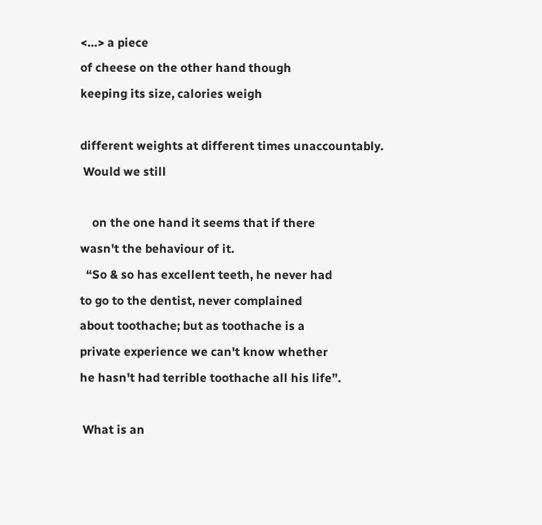<…> a piece
of cheese on the other hand though
keeping its size, calories weigh

different weights at different times unaccountably.
 Would we still

    on the one hand it seems that if there
wasn't the behaviour of it.
  “So & so has excellent teeth, he never had
to go to the dentist, never complained
about toothache; but as toothache is a
private experience we can't know whether
he hasn't had terrible toothache all his life”.

 What is an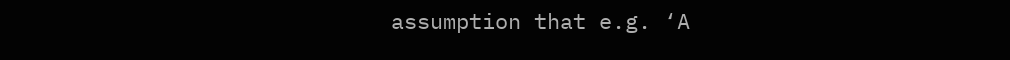assumption that e.g. ‘A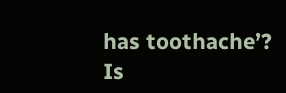has toothache’? Is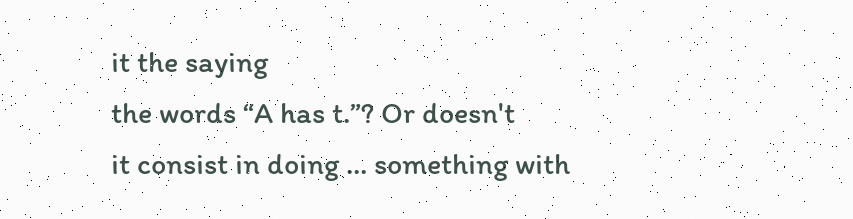it the saying
the words “A has t.”? Or doesn't
it consist in doing … something with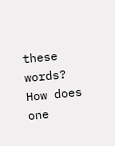these words?
How does one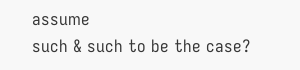assume
such & such to be the case?